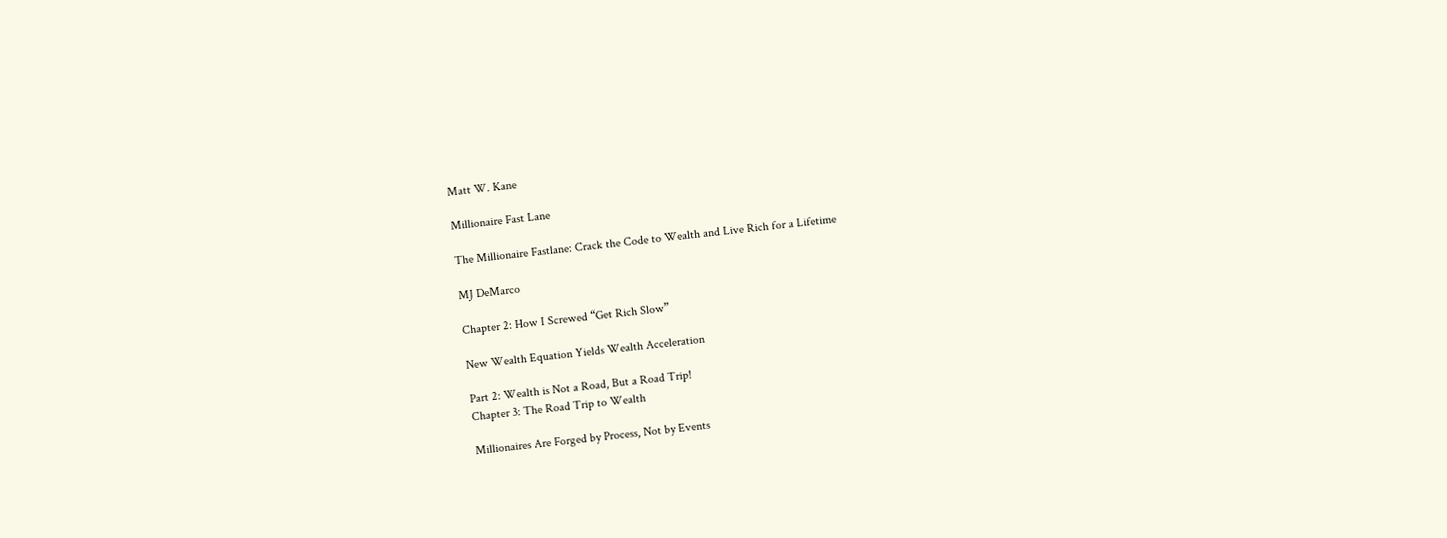Matt W. Kane

Millionaire Fast Lane

The Millionaire Fastlane: Crack the Code to Wealth and Live Rich for a Lifetime

MJ DeMarco

Chapter 2: How I Screwed “Get Rich Slow”

New Wealth Equation Yields Wealth Acceleration

Part 2: Wealth is Not a Road, But a Road Trip!
Chapter 3: The Road Trip to Wealth

Millionaires Are Forged by Process, Not by Events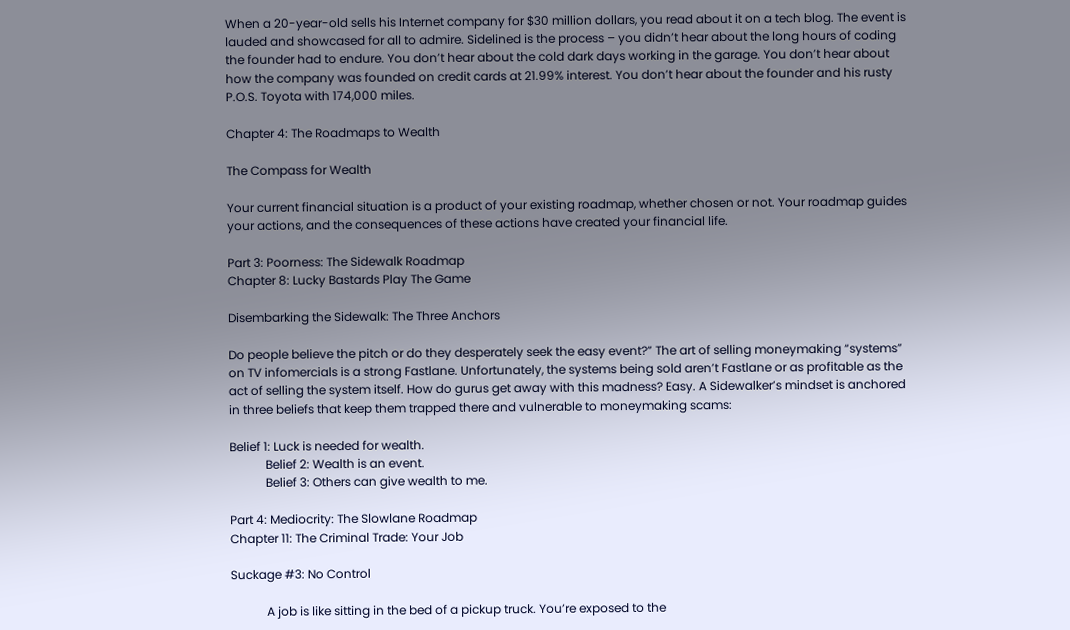When a 20-year-old sells his Internet company for $30 million dollars, you read about it on a tech blog. The event is lauded and showcased for all to admire. Sidelined is the process – you didn’t hear about the long hours of coding the founder had to endure. You don’t hear about the cold dark days working in the garage. You don’t hear about how the company was founded on credit cards at 21.99% interest. You don’t hear about the founder and his rusty P.O.S. Toyota with 174,000 miles.

Chapter 4: The Roadmaps to Wealth

The Compass for Wealth

Your current financial situation is a product of your existing roadmap, whether chosen or not. Your roadmap guides your actions, and the consequences of these actions have created your financial life.

Part 3: Poorness: The Sidewalk Roadmap
Chapter 8: Lucky Bastards Play The Game

Disembarking the Sidewalk: The Three Anchors

Do people believe the pitch or do they desperately seek the easy event?” The art of selling moneymaking “systems” on TV infomercials is a strong Fastlane. Unfortunately, the systems being sold aren’t Fastlane or as profitable as the act of selling the system itself. How do gurus get away with this madness? Easy. A Sidewalker’s mindset is anchored in three beliefs that keep them trapped there and vulnerable to moneymaking scams:

Belief 1: Luck is needed for wealth.
            Belief 2: Wealth is an event.
            Belief 3: Others can give wealth to me.

Part 4: Mediocrity: The Slowlane Roadmap
Chapter 11: The Criminal Trade: Your Job

Suckage #3: No Control

            A job is like sitting in the bed of a pickup truck. You’re exposed to the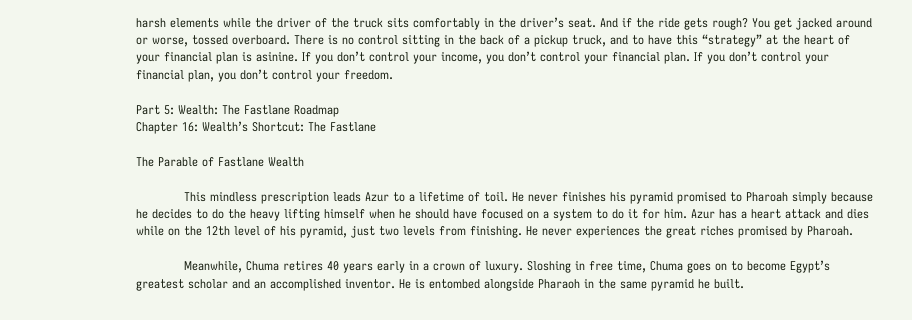harsh elements while the driver of the truck sits comfortably in the driver’s seat. And if the ride gets rough? You get jacked around or worse, tossed overboard. There is no control sitting in the back of a pickup truck, and to have this “strategy” at the heart of your financial plan is asinine. If you don’t control your income, you don’t control your financial plan. If you don’t control your financial plan, you don’t control your freedom.

Part 5: Wealth: The Fastlane Roadmap
Chapter 16: Wealth’s Shortcut: The Fastlane

The Parable of Fastlane Wealth

            This mindless prescription leads Azur to a lifetime of toil. He never finishes his pyramid promised to Pharoah simply because he decides to do the heavy lifting himself when he should have focused on a system to do it for him. Azur has a heart attack and dies while on the 12th level of his pyramid, just two levels from finishing. He never experiences the great riches promised by Pharoah.

            Meanwhile, Chuma retires 40 years early in a crown of luxury. Sloshing in free time, Chuma goes on to become Egypt’s greatest scholar and an accomplished inventor. He is entombed alongside Pharaoh in the same pyramid he built.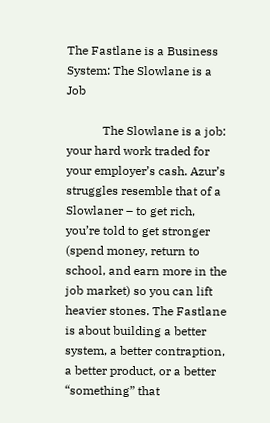The Fastlane is a Business System: The Slowlane is a Job

            The Slowlane is a job: your hard work traded for your employer’s cash. Azur’s struggles resemble that of a Slowlaner – to get rich, you’re told to get stronger (spend money, return to school, and earn more in the job market) so you can lift heavier stones. The Fastlane is about building a better system, a better contraption, a better product, or a better “something” that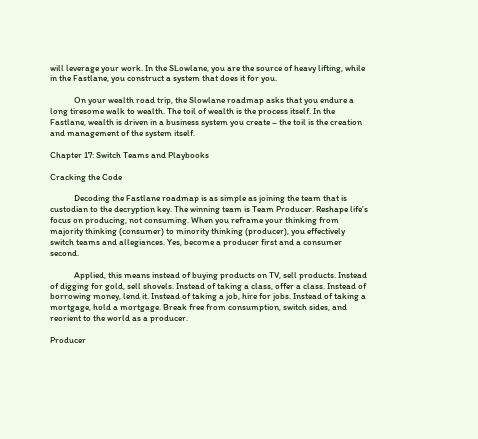will leverage your work. In the SLowlane, you are the source of heavy lifting, while in the Fastlane, you construct a system that does it for you.

            On your wealth road trip, the Slowlane roadmap asks that you endure a long tiresome walk to wealth. The toil of wealth is the process itself. In the Fastlane, wealth is driven in a business system you create – the toil is the creation and management of the system itself.

Chapter 17: Switch Teams and Playbooks

Cracking the Code

            Decoding the Fastlane roadmap is as simple as joining the team that is custodian to the decryption key. The winning team is Team Producer. Reshape life’s focus on producing, not consuming. When you reframe your thinking from majority thinking (consumer) to minority thinking (producer), you effectively switch teams and allegiances. Yes, become a producer first and a consumer second.

            Applied, this means instead of buying products on TV, sell products. Instead of digging for gold, sell shovels. Instead of taking a class, offer a class. Instead of borrowing money, lend it. Instead of taking a job, hire for jobs. Instead of taking a mortgage, hold a mortgage. Break free from consumption, switch sides, and reorient to the world as a producer.

Producer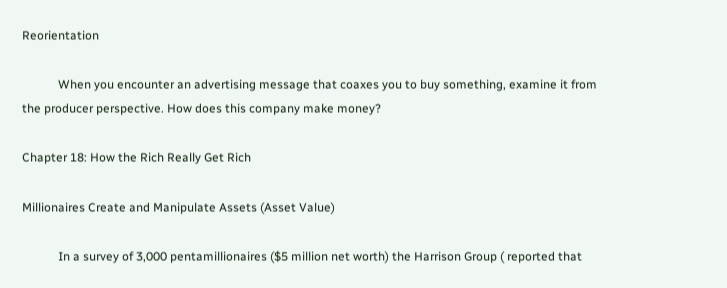Reorientation

            When you encounter an advertising message that coaxes you to buy something, examine it from the producer perspective. How does this company make money?

Chapter 18: How the Rich Really Get Rich

Millionaires Create and Manipulate Assets (Asset Value)

            In a survey of 3,000 pentamillionaires ($5 million net worth) the Harrison Group ( reported that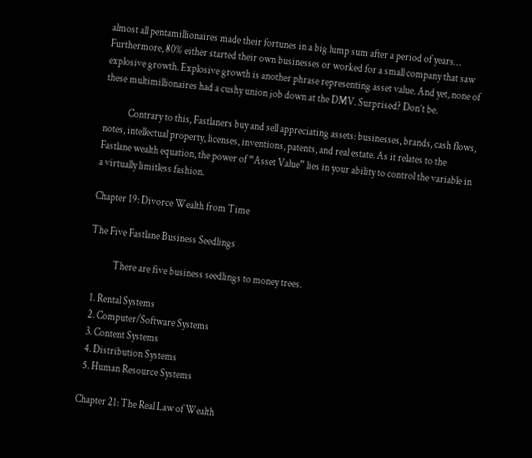almost all pentamillionaires made their fortunes in a big lump sum after a period of years… Furthermore, 80% either started their own businesses or worked for a small company that saw explosive growth. Explosive growth is another phrase representing asset value. And yet, none of these multimillionaires had a cushy union job down at the DMV. Surprised? Don’t be.

            Contrary to this, Fastlaners buy and sell appreciating assets: businesses, brands, cash flows, notes, intellectual property, licenses, inventions, patents, and real estate. As it relates to the Fastlane wealth equation, the power of “Asset Value” lies in your ability to control the variable in a virtually limitless fashion.

Chapter 19: Divorce Wealth from Time

The Five Fastlane Business Seedlings

            There are five business seedlings to money trees.

  1. Rental Systems
  2. Computer/Software Systems
  3. Content Systems
  4. Distribution Systems
  5. Human Resource Systems

Chapter 21: The Real Law of Wealth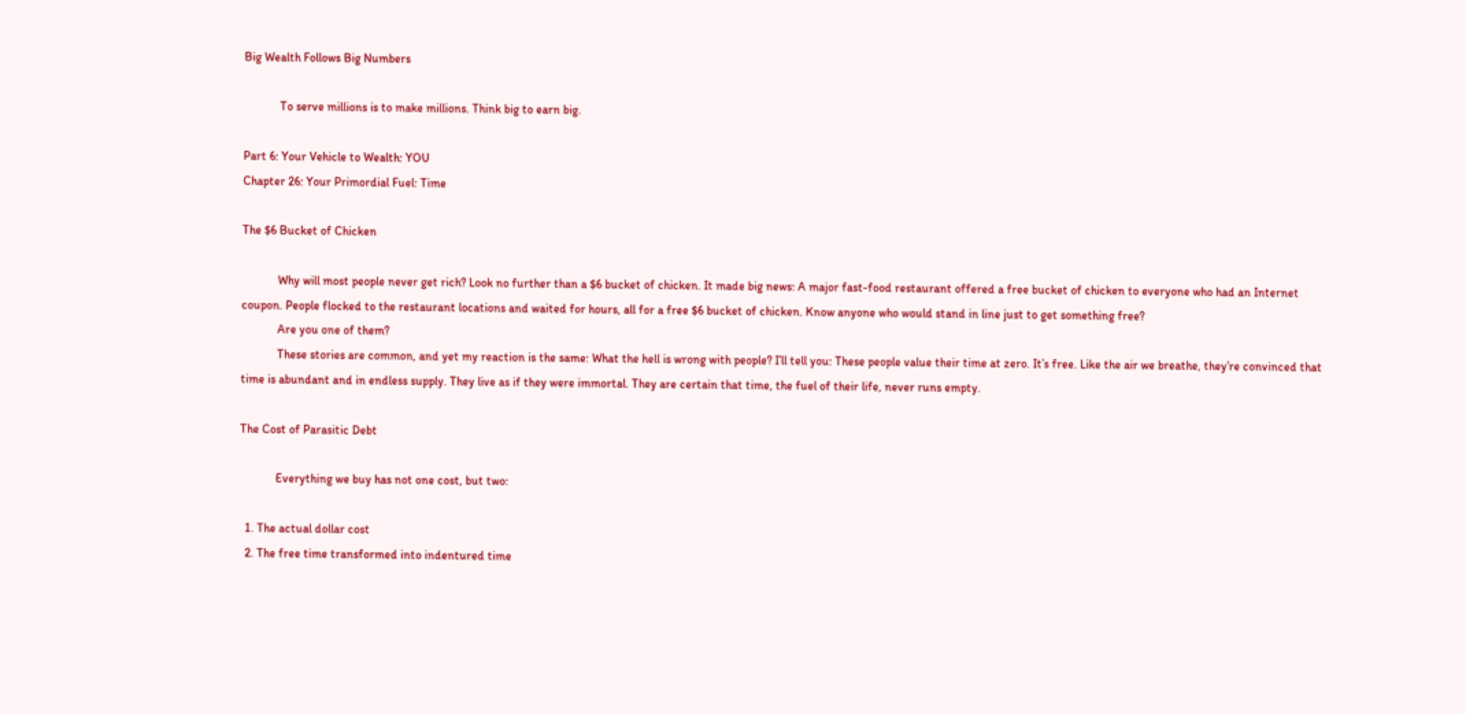Big Wealth Follows Big Numbers

            To serve millions is to make millions. Think big to earn big.

Part 6: Your Vehicle to Wealth: YOU
Chapter 26: Your Primordial Fuel: Time

The $6 Bucket of Chicken

            Why will most people never get rich? Look no further than a $6 bucket of chicken. It made big news: A major fast-food restaurant offered a free bucket of chicken to everyone who had an Internet coupon. People flocked to the restaurant locations and waited for hours, all for a free $6 bucket of chicken. Know anyone who would stand in line just to get something free?
            Are you one of them?
            These stories are common, and yet my reaction is the same: What the hell is wrong with people? I’ll tell you: These people value their time at zero. It’s free. Like the air we breathe, they’re convinced that time is abundant and in endless supply. They live as if they were immortal. They are certain that time, the fuel of their life, never runs empty.

The Cost of Parasitic Debt

            Everything we buy has not one cost, but two:

  1. The actual dollar cost
  2. The free time transformed into indentured time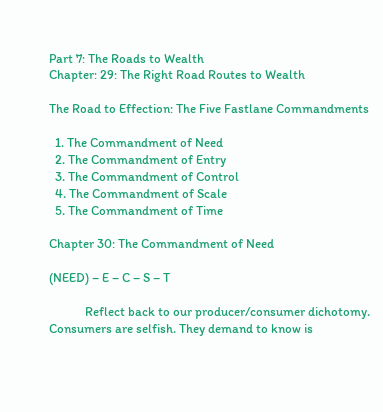Part 7: The Roads to Wealth
Chapter: 29: The Right Road Routes to Wealth

The Road to Effection: The Five Fastlane Commandments

  1. The Commandment of Need
  2. The Commandment of Entry
  3. The Commandment of Control
  4. The Commandment of Scale
  5. The Commandment of Time

Chapter 30: The Commandment of Need

(NEED) – E – C – S – T

            Reflect back to our producer/consumer dichotomy. Consumers are selfish. They demand to know is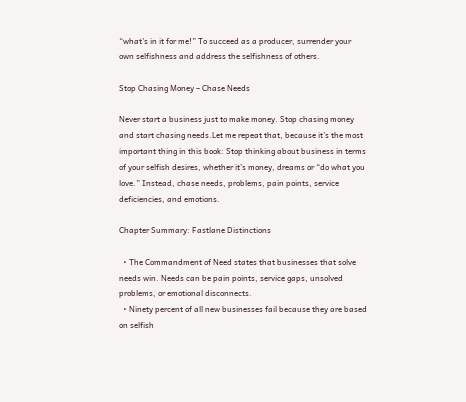“what’s in it for me!” To succeed as a producer, surrender your own selfishness and address the selfishness of others.

Stop Chasing Money – Chase Needs

Never start a business just to make money. Stop chasing money and start chasing needs.Let me repeat that, because it’s the most important thing in this book: Stop thinking about business in terms of your selfish desires, whether it’s money, dreams or “do what you love.” Instead, chase needs, problems, pain points, service deficiencies, and emotions.

Chapter Summary: Fastlane Distinctions

  • The Commandment of Need states that businesses that solve needs win. Needs can be pain points, service gaps, unsolved problems, or emotional disconnects.
  • Ninety percent of all new businesses fail because they are based on selfish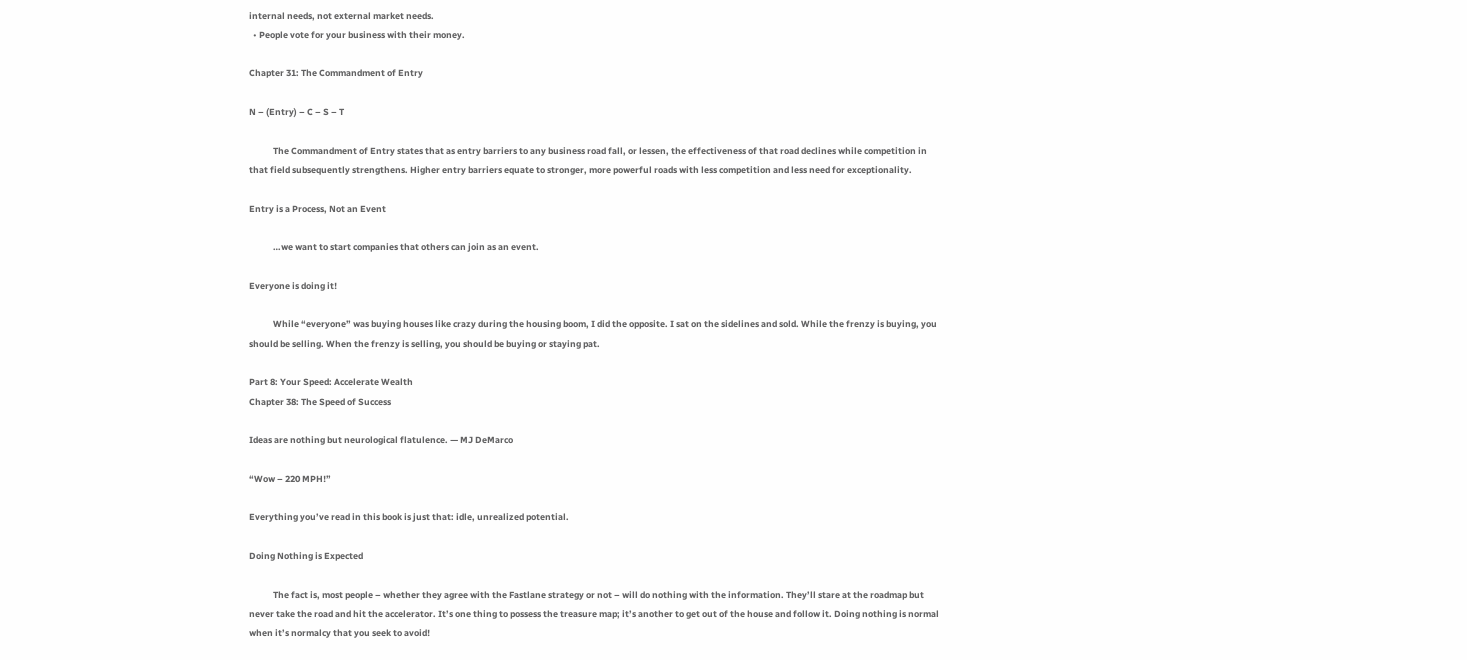internal needs, not external market needs.
  • People vote for your business with their money.

Chapter 31: The Commandment of Entry

N – (Entry) – C – S – T

            The Commandment of Entry states that as entry barriers to any business road fall, or lessen, the effectiveness of that road declines while competition in that field subsequently strengthens. Higher entry barriers equate to stronger, more powerful roads with less competition and less need for exceptionality.

Entry is a Process, Not an Event

            …we want to start companies that others can join as an event.

Everyone is doing it!

            While “everyone” was buying houses like crazy during the housing boom, I did the opposite. I sat on the sidelines and sold. While the frenzy is buying, you should be selling. When the frenzy is selling, you should be buying or staying pat.

Part 8: Your Speed: Accelerate Wealth
Chapter 38: The Speed of Success

Ideas are nothing but neurological flatulence. — MJ DeMarco

“Wow – 220 MPH!”

Everything you’ve read in this book is just that: idle, unrealized potential.

Doing Nothing is Expected

            The fact is, most people – whether they agree with the Fastlane strategy or not – will do nothing with the information. They’ll stare at the roadmap but never take the road and hit the accelerator. It’s one thing to possess the treasure map; it’s another to get out of the house and follow it. Doing nothing is normal when it’s normalcy that you seek to avoid!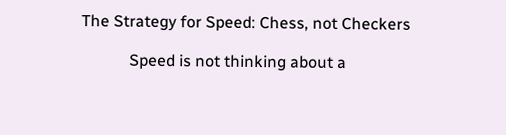The Strategy for Speed: Chess, not Checkers

            Speed is not thinking about a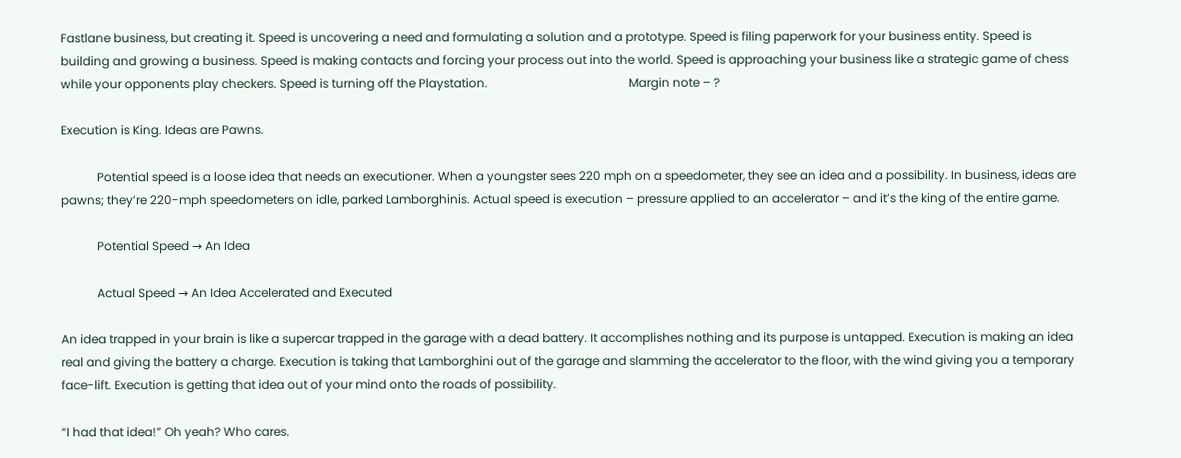Fastlane business, but creating it. Speed is uncovering a need and formulating a solution and a prototype. Speed is filing paperwork for your business entity. Speed is building and growing a business. Speed is making contacts and forcing your process out into the world. Speed is approaching your business like a strategic game of chess while your opponents play checkers. Speed is turning off the Playstation.                                               Margin note – ?

Execution is King. Ideas are Pawns.

            Potential speed is a loose idea that needs an executioner. When a youngster sees 220 mph on a speedometer, they see an idea and a possibility. In business, ideas are pawns; they’re 220-mph speedometers on idle, parked Lamborghinis. Actual speed is execution – pressure applied to an accelerator – and it’s the king of the entire game.

            Potential Speed → An Idea

            Actual Speed → An Idea Accelerated and Executed

An idea trapped in your brain is like a supercar trapped in the garage with a dead battery. It accomplishes nothing and its purpose is untapped. Execution is making an idea real and giving the battery a charge. Execution is taking that Lamborghini out of the garage and slamming the accelerator to the floor, with the wind giving you a temporary face-lift. Execution is getting that idea out of your mind onto the roads of possibility.

“I had that idea!” Oh yeah? Who cares.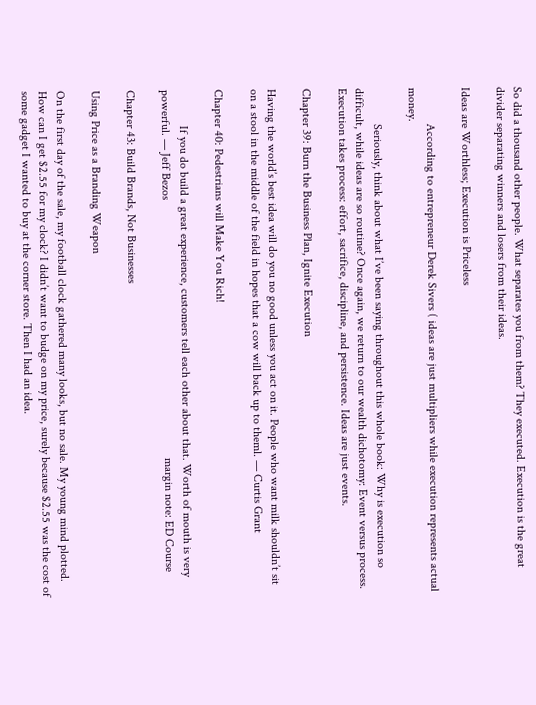So did a thousand other people. What separates you from them? They executed. Execution is the great divider separating winners and losers from their ideas.

Ideas are Worthless; Execution is Priceless

            According to entrepreneur Derek Sivers ( ideas are just multipliers while execution represents actual money.

            Seriously, think about what I’ve been saying throughout this whole book: Why is execution so difficult, while ideas are so routine? Once again, we return to our wealth dichotomy: Event versus process. Execution takes process: effort, sacrifice, discipline, and persistence. Ideas are just events.

Chapter 39: Burn the Business Plan, Ignite Execution

Having the world’s best idea will do you no good unless you act on it. People who want milk shouldn’t sit on a stool in the middle of the field in hopes that a cow will back up to theml. — Curtis Grant

Chapter 40: Pedestrians will Make You Rich!

            If you do build a great experience, customers tell each other about that. Worth of mouth is very powerful. — Jeff Bezos                                                                                      margin note: ED Course

Chapter 43: Build Brands, Not Businesses

Using Price as a Branding Weapon

On the first day of the sale, my football clock gathered many looks, but no sale. My young mind plotted. How can I get $2.55 for my clock? I didn’t want to budge on my price, surely because $2.55 was the cost of some gadget I wanted to buy at the corner store. Then I had an idea.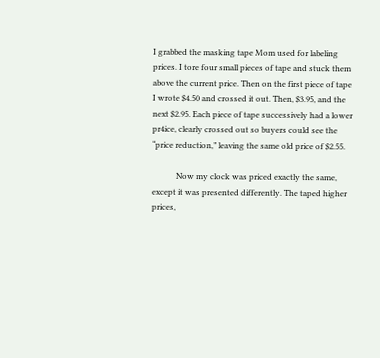I grabbed the masking tape Mom used for labeling prices. I tore four small pieces of tape and stuck them above the current price. Then on the first piece of tape I wrote $4.50 and crossed it out. Then, $3.95, and the next $2.95. Each piece of tape successively had a lower pr4ice, clearly crossed out so buyers could see the “price reduction,” leaving the same old price of $2.55.

            Now my clock was priced exactly the same, except it was presented differently. The taped higher prices,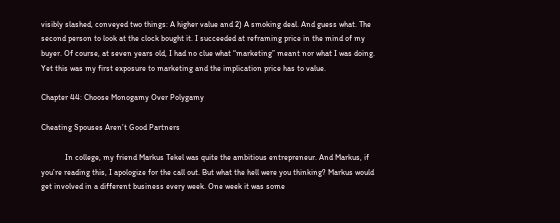visibly slashed, conveyed two things: A higher value and 2) A smoking deal. And guess what. The second person to look at the clock bought it. I succeeded at reframing price in the mind of my buyer. Of course, at seven years old, I had no clue what “marketing” meant nor what I was doing. Yet this was my first exposure to marketing and the implication price has to value.

Chapter 44: Choose Monogamy Over Polygamy

Cheating Spouses Aren’t Good Partners

            In college, my friend Markus Tekel was quite the ambitious entrepreneur. And Markus, if you’re reading this, I apologize for the call out. But what the hell were you thinking? Markus would get involved in a different business every week. One week it was some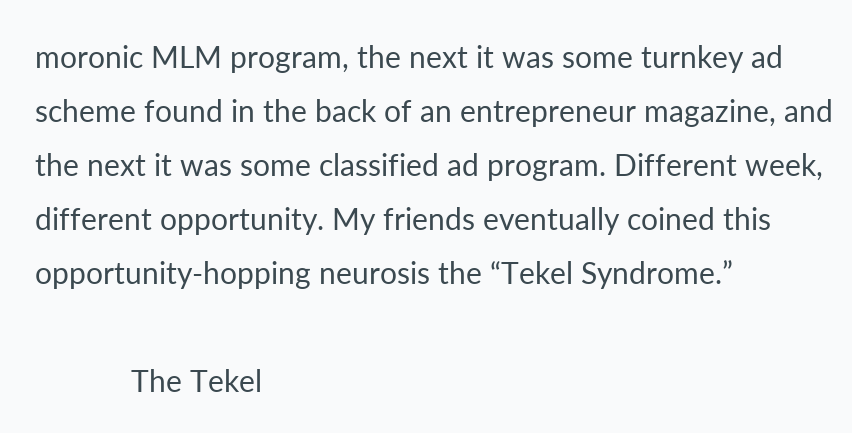moronic MLM program, the next it was some turnkey ad scheme found in the back of an entrepreneur magazine, and the next it was some classified ad program. Different week, different opportunity. My friends eventually coined this opportunity-hopping neurosis the “Tekel Syndrome.”

            The Tekel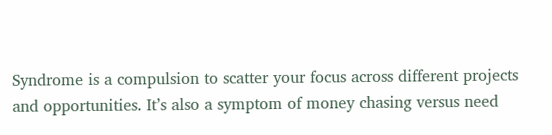Syndrome is a compulsion to scatter your focus across different projects and opportunities. It’s also a symptom of money chasing versus need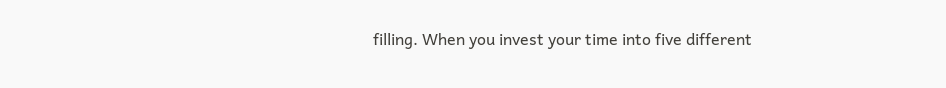filling. When you invest your time into five different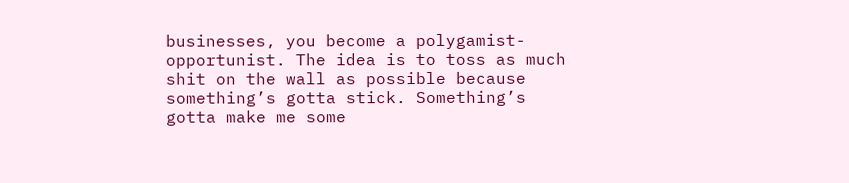businesses, you become a polygamist-opportunist. The idea is to toss as much shit on the wall as possible because something’s gotta stick. Something’s gotta make me some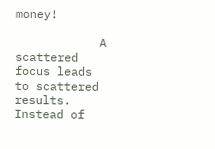money!

            A scattered focus leads to scattered results. Instead of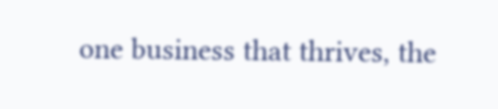one business that thrives, the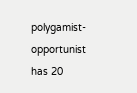polygamist-opportunist has 20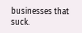businesses that suck.